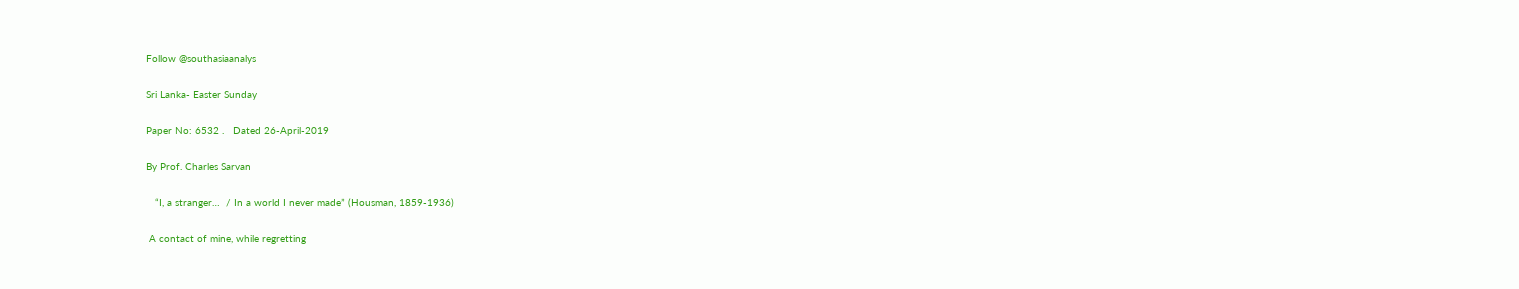Follow @southasiaanalys

Sri Lanka- Easter Sunday

Paper No: 6532 .   Dated 26-April-2019

By Prof. Charles Sarvan

   “I, a stranger…  / In a world I never made” (Housman, 1859-1936)

 A contact of mine, while regretting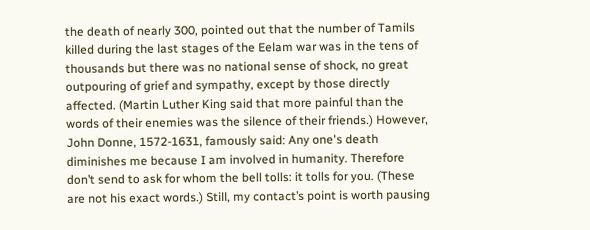the death of nearly 300, pointed out that the number of Tamils killed during the last stages of the Eelam war was in the tens of thousands but there was no national sense of shock, no great outpouring of grief and sympathy, except by those directly affected. (Martin Luther King said that more painful than the words of their enemies was the silence of their friends.) However, John Donne, 1572-1631, famously said: Any one's death diminishes me because I am involved in humanity. Therefore don’t send to ask for whom the bell tolls: it tolls for you. (These are not his exact words.) Still, my contact’s point is worth pausing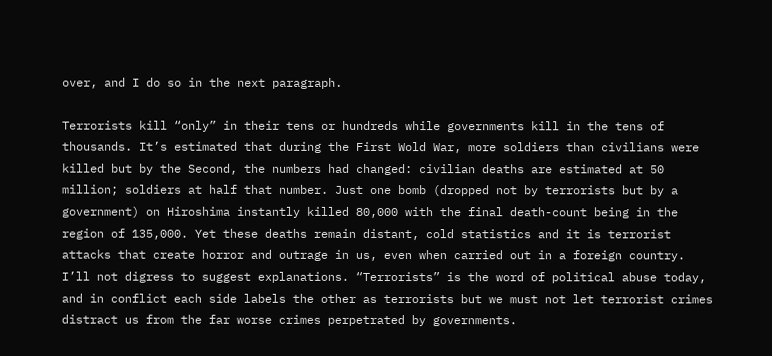over, and I do so in the next paragraph.

Terrorists kill “only” in their tens or hundreds while governments kill in the tens of thousands. It’s estimated that during the First Wold War, more soldiers than civilians were killed but by the Second, the numbers had changed: civilian deaths are estimated at 50 million; soldiers at half that number. Just one bomb (dropped not by terrorists but by a government) on Hiroshima instantly killed 80,000 with the final death-count being in the region of 135,000. Yet these deaths remain distant, cold statistics and it is terrorist attacks that create horror and outrage in us, even when carried out in a foreign country. I’ll not digress to suggest explanations. “Terrorists” is the word of political abuse today, and in conflict each side labels the other as terrorists but we must not let terrorist crimes distract us from the far worse crimes perpetrated by governments.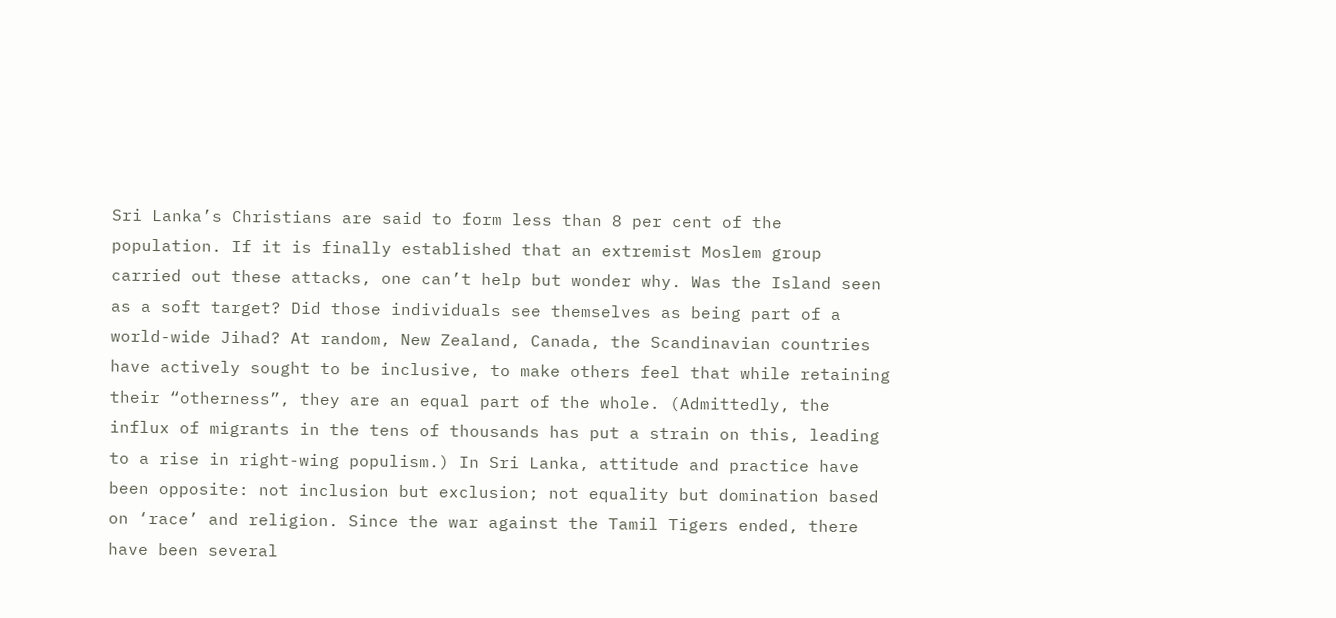Sri Lanka’s Christians are said to form less than 8 per cent of the population. If it is finally established that an extremist Moslem group carried out these attacks, one can’t help but wonder why. Was the Island seen as a soft target? Did those individuals see themselves as being part of a world-wide Jihad? At random, New Zealand, Canada, the Scandinavian countries have actively sought to be inclusive, to make others feel that while retaining their “otherness”, they are an equal part of the whole. (Admittedly, the influx of migrants in the tens of thousands has put a strain on this, leading to a rise in right-wing populism.) In Sri Lanka, attitude and practice have been opposite: not inclusion but exclusion; not equality but domination based on ‘race’ and religion. Since the war against the Tamil Tigers ended, there have been several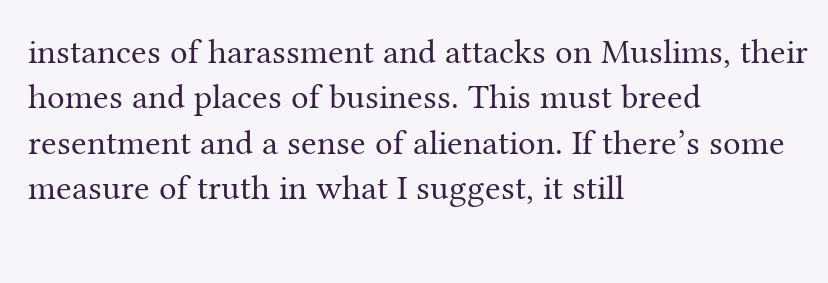instances of harassment and attacks on Muslims, their homes and places of business. This must breed resentment and a sense of alienation. If there’s some measure of truth in what I suggest, it still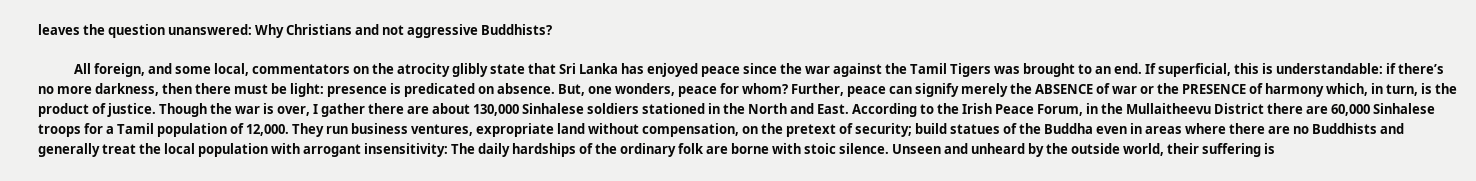leaves the question unanswered: Why Christians and not aggressive Buddhists?

            All foreign, and some local, commentators on the atrocity glibly state that Sri Lanka has enjoyed peace since the war against the Tamil Tigers was brought to an end. If superficial, this is understandable: if there’s no more darkness, then there must be light: presence is predicated on absence. But, one wonders, peace for whom? Further, peace can signify merely the ABSENCE of war or the PRESENCE of harmony which, in turn, is the product of justice. Though the war is over, I gather there are about 130,000 Sinhalese soldiers stationed in the North and East. According to the Irish Peace Forum, in the Mullaitheevu District there are 60,000 Sinhalese troops for a Tamil population of 12,000. They run business ventures, expropriate land without compensation, on the pretext of security; build statues of the Buddha even in areas where there are no Buddhists and generally treat the local population with arrogant insensitivity: The daily hardships of the ordinary folk are borne with stoic silence. Unseen and unheard by the outside world, their suffering is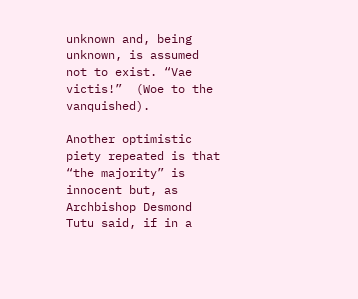unknown and, being unknown, is assumed not to exist. “Vae victis!”  (Woe to the vanquished).

Another optimistic piety repeated is that “the majority” is innocent but, as Archbishop Desmond Tutu said, if in a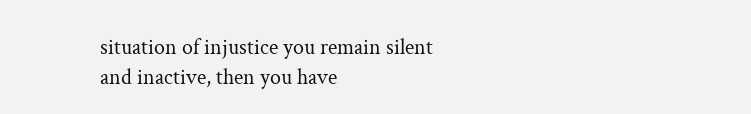situation of injustice you remain silent and inactive, then you have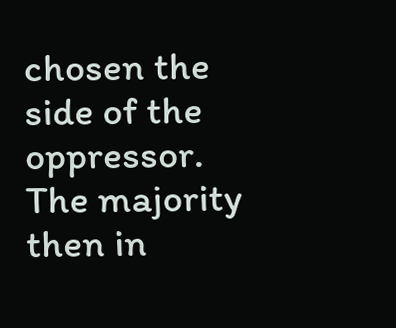chosen the side of the oppressor. The majority then in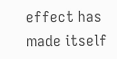effect has   made itself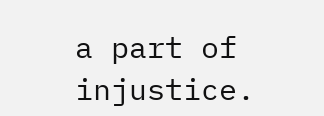a part of injustice.